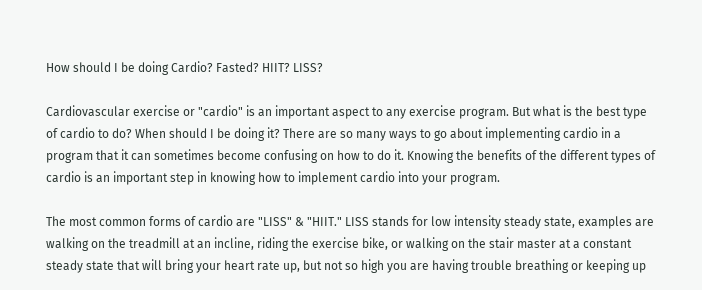How should I be doing Cardio? Fasted? HIIT? LISS?

Cardiovascular exercise or "cardio" is an important aspect to any exercise program. But what is the best type of cardio to do? When should I be doing it? There are so many ways to go about implementing cardio in a program that it can sometimes become confusing on how to do it. Knowing the benefits of the different types of cardio is an important step in knowing how to implement cardio into your program.

The most common forms of cardio are "LISS" & "HIIT." LISS stands for low intensity steady state, examples are walking on the treadmill at an incline, riding the exercise bike, or walking on the stair master at a constant steady state that will bring your heart rate up, but not so high you are having trouble breathing or keeping up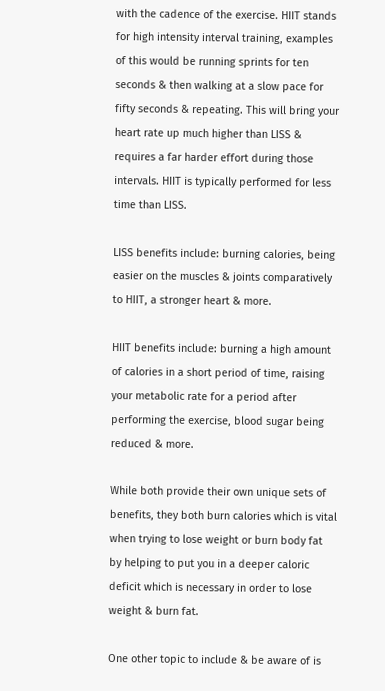with the cadence of the exercise. HIIT stands for high intensity interval training, examples of this would be running sprints for ten seconds & then walking at a slow pace for fifty seconds & repeating. This will bring your heart rate up much higher than LISS & requires a far harder effort during those intervals. HIIT is typically performed for less time than LISS.

LISS benefits include: burning calories, being easier on the muscles & joints comparatively to HIIT, a stronger heart & more.

HIIT benefits include: burning a high amount of calories in a short period of time, raising your metabolic rate for a period after performing the exercise, blood sugar being reduced & more.

While both provide their own unique sets of benefits, they both burn calories which is vital when trying to lose weight or burn body fat by helping to put you in a deeper caloric deficit which is necessary in order to lose weight & burn fat.

One other topic to include & be aware of is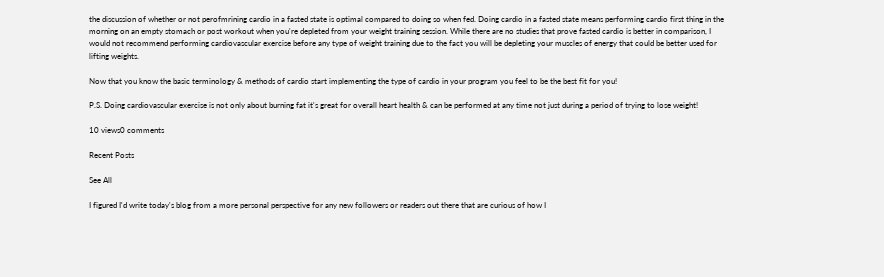the discussion of whether or not perofmrining cardio in a fasted state is optimal compared to doing so when fed. Doing cardio in a fasted state means performing cardio first thing in the morning on an empty stomach or post workout when you're depleted from your weight training session. While there are no studies that prove fasted cardio is better in comparison, I would not recommend performing cardiovascular exercise before any type of weight training due to the fact you will be depleting your muscles of energy that could be better used for lifting weights.

Now that you know the basic terminology & methods of cardio start implementing the type of cardio in your program you feel to be the best fit for you!

P.S. Doing cardiovascular exercise is not only about burning fat it's great for overall heart health & can be performed at any time not just during a period of trying to lose weight!

10 views0 comments

Recent Posts

See All

I figured I'd write today's blog from a more personal perspective for any new followers or readers out there that are curious of how I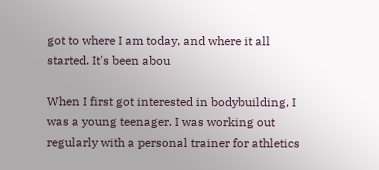got to where I am today, and where it all started. It's been abou

When I first got interested in bodybuilding, I was a young teenager. I was working out regularly with a personal trainer for athletics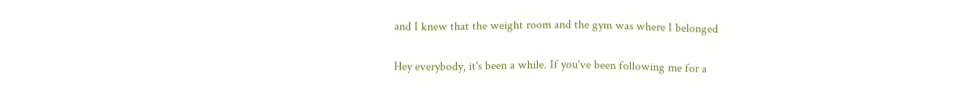and I knew that the weight room and the gym was where I belonged

Hey everybody, it's been a while. If you've been following me for a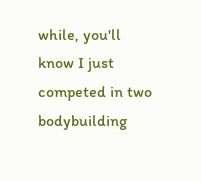while, you'll know I just competed in two bodybuilding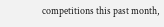competitions this past month,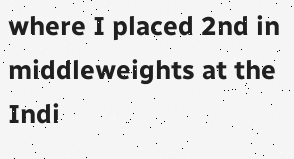where I placed 2nd in middleweights at the Indi